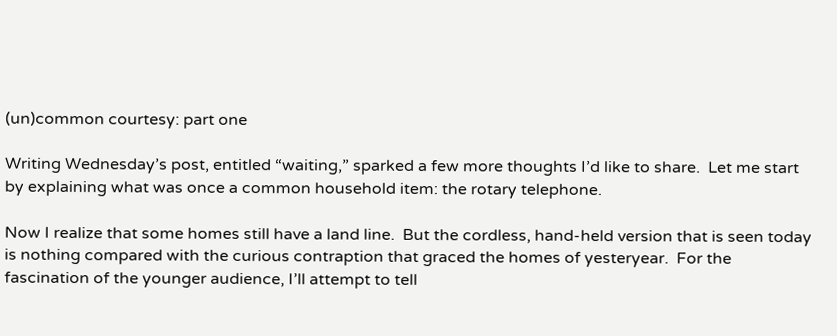(un)common courtesy: part one

Writing Wednesday’s post, entitled “waiting,” sparked a few more thoughts I’d like to share.  Let me start by explaining what was once a common household item: the rotary telephone.

Now I realize that some homes still have a land line.  But the cordless, hand-held version that is seen today is nothing compared with the curious contraption that graced the homes of yesteryear.  For the fascination of the younger audience, I’ll attempt to tell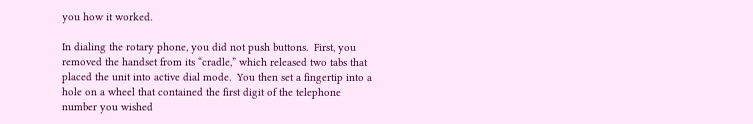you how it worked.

In dialing the rotary phone, you did not push buttons.  First, you removed the handset from its “cradle,” which released two tabs that placed the unit into active dial mode.  You then set a fingertip into a hole on a wheel that contained the first digit of the telephone number you wished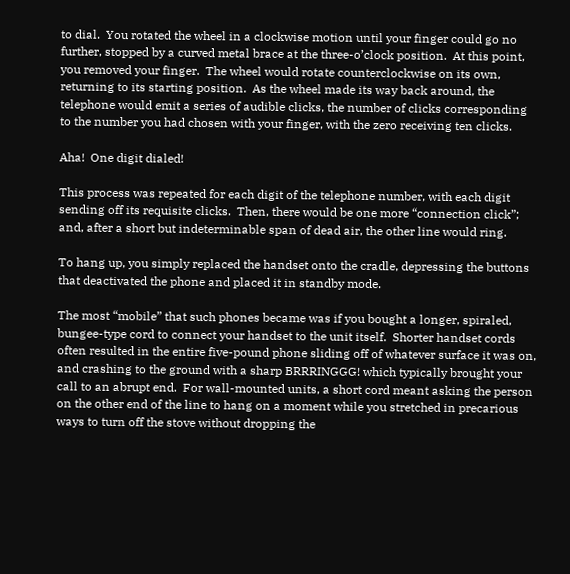to dial.  You rotated the wheel in a clockwise motion until your finger could go no further, stopped by a curved metal brace at the three-o’clock position.  At this point, you removed your finger.  The wheel would rotate counterclockwise on its own, returning to its starting position.  As the wheel made its way back around, the telephone would emit a series of audible clicks, the number of clicks corresponding to the number you had chosen with your finger, with the zero receiving ten clicks.

Aha!  One digit dialed!

This process was repeated for each digit of the telephone number, with each digit sending off its requisite clicks.  Then, there would be one more “connection click”; and, after a short but indeterminable span of dead air, the other line would ring.

To hang up, you simply replaced the handset onto the cradle, depressing the buttons that deactivated the phone and placed it in standby mode.

The most “mobile” that such phones became was if you bought a longer, spiraled, bungee-type cord to connect your handset to the unit itself.  Shorter handset cords often resulted in the entire five-pound phone sliding off of whatever surface it was on, and crashing to the ground with a sharp BRRRINGGG! which typically brought your call to an abrupt end.  For wall-mounted units, a short cord meant asking the person on the other end of the line to hang on a moment while you stretched in precarious ways to turn off the stove without dropping the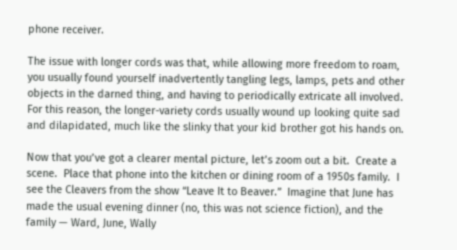phone receiver.

The issue with longer cords was that, while allowing more freedom to roam, you usually found yourself inadvertently tangling legs, lamps, pets and other objects in the darned thing, and having to periodically extricate all involved.  For this reason, the longer-variety cords usually wound up looking quite sad and dilapidated, much like the slinky that your kid brother got his hands on.

Now that you’ve got a clearer mental picture, let’s zoom out a bit.  Create a scene.  Place that phone into the kitchen or dining room of a 1950s family.  I see the Cleavers from the show “Leave It to Beaver.”  Imagine that June has made the usual evening dinner (no, this was not science fiction), and the family — Ward, June, Wally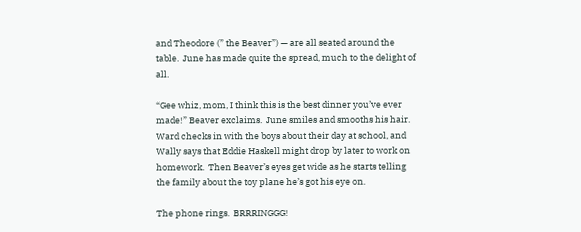and Theodore (” the Beaver”) — are all seated around the table.  June has made quite the spread, much to the delight of all.

“Gee whiz, mom, I think this is the best dinner you’ve ever made!” Beaver exclaims.  June smiles and smooths his hair.  Ward checks in with the boys about their day at school, and Wally says that Eddie Haskell might drop by later to work on homework.  Then Beaver’s eyes get wide as he starts telling the family about the toy plane he’s got his eye on.

The phone rings.  BRRRINGGG!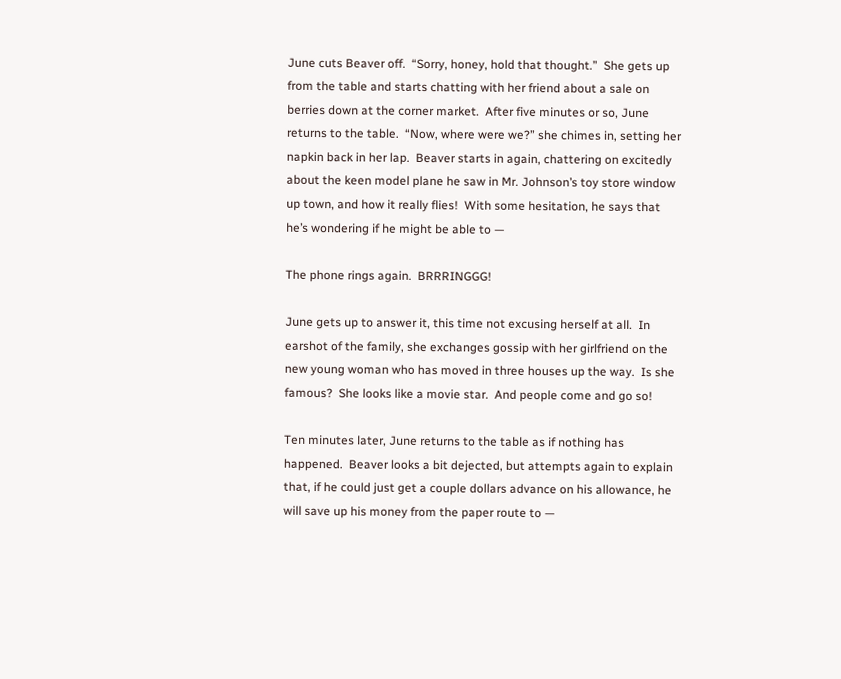June cuts Beaver off.  “Sorry, honey, hold that thought.”  She gets up from the table and starts chatting with her friend about a sale on berries down at the corner market.  After five minutes or so, June returns to the table.  “Now, where were we?” she chimes in, setting her napkin back in her lap.  Beaver starts in again, chattering on excitedly about the keen model plane he saw in Mr. Johnson’s toy store window up town, and how it really flies!  With some hesitation, he says that he’s wondering if he might be able to —

The phone rings again.  BRRRINGGG!

June gets up to answer it, this time not excusing herself at all.  In earshot of the family, she exchanges gossip with her girlfriend on the new young woman who has moved in three houses up the way.  Is she famous?  She looks like a movie star.  And people come and go so!

Ten minutes later, June returns to the table as if nothing has happened.  Beaver looks a bit dejected, but attempts again to explain that, if he could just get a couple dollars advance on his allowance, he will save up his money from the paper route to —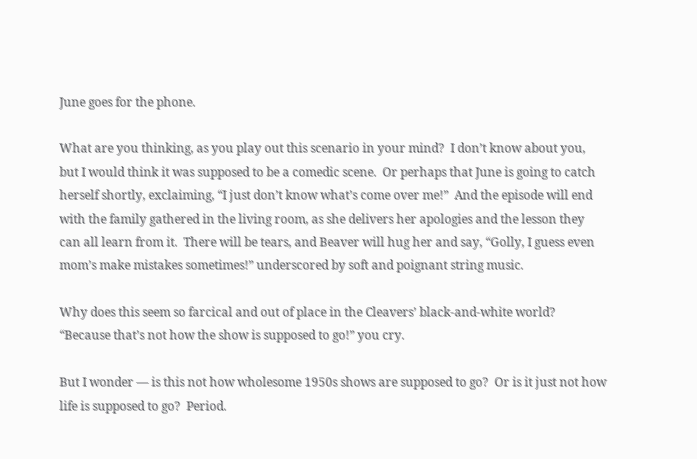June goes for the phone.

What are you thinking, as you play out this scenario in your mind?  I don’t know about you, but I would think it was supposed to be a comedic scene.  Or perhaps that June is going to catch herself shortly, exclaiming, “I just don’t know what’s come over me!”  And the episode will end with the family gathered in the living room, as she delivers her apologies and the lesson they can all learn from it.  There will be tears, and Beaver will hug her and say, “Golly, I guess even mom’s make mistakes sometimes!” underscored by soft and poignant string music.

Why does this seem so farcical and out of place in the Cleavers’ black-and-white world?  “Because that’s not how the show is supposed to go!” you cry.

But I wonder — is this not how wholesome 1950s shows are supposed to go?  Or is it just not how life is supposed to go?  Period.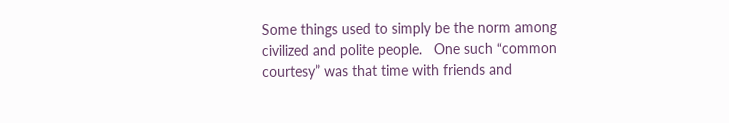Some things used to simply be the norm among civilized and polite people.   One such “common courtesy” was that time with friends and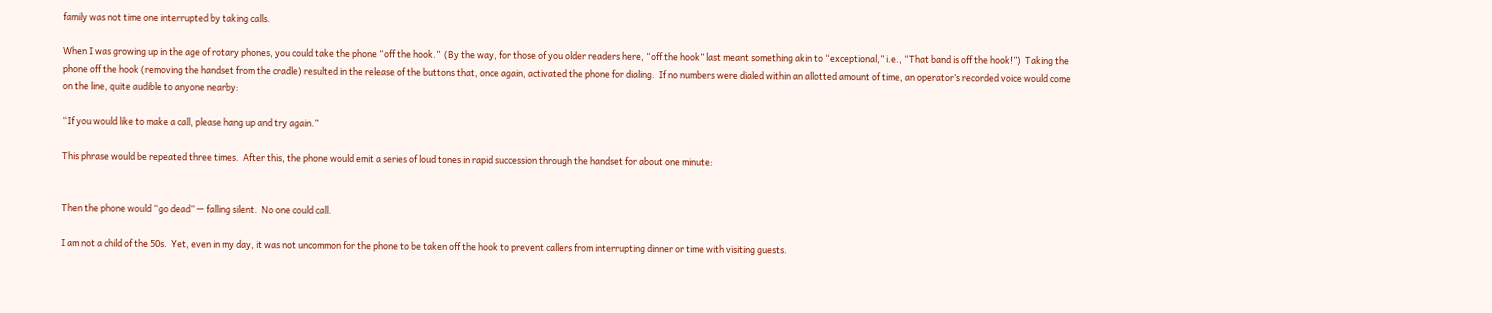family was not time one interrupted by taking calls.

When I was growing up in the age of rotary phones, you could take the phone “off the hook.”  (By the way, for those of you older readers here, “off the hook” last meant something akin to “exceptional,” i.e., “That band is off the hook!”)  Taking the phone off the hook (removing the handset from the cradle) resulted in the release of the buttons that, once again, activated the phone for dialing.  If no numbers were dialed within an allotted amount of time, an operator’s recorded voice would come on the line, quite audible to anyone nearby:

“If you would like to make a call, please hang up and try again.”

This phrase would be repeated three times.  After this, the phone would emit a series of loud tones in rapid succession through the handset for about one minute:


Then the phone would “go dead” — falling silent.  No one could call.

I am not a child of the 50s.  Yet, even in my day, it was not uncommon for the phone to be taken off the hook to prevent callers from interrupting dinner or time with visiting guests.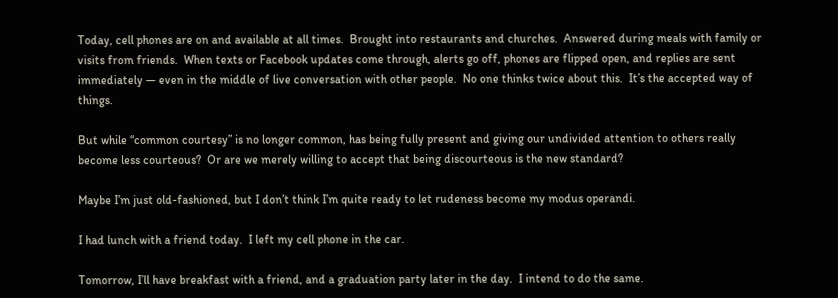Today, cell phones are on and available at all times.  Brought into restaurants and churches.  Answered during meals with family or visits from friends.  When texts or Facebook updates come through, alerts go off, phones are flipped open, and replies are sent immediately — even in the middle of live conversation with other people.  No one thinks twice about this.  It’s the accepted way of things.

But while “common courtesy” is no longer common, has being fully present and giving our undivided attention to others really become less courteous?  Or are we merely willing to accept that being discourteous is the new standard?

Maybe I’m just old-fashioned, but I don’t think I’m quite ready to let rudeness become my modus operandi.

I had lunch with a friend today.  I left my cell phone in the car.

Tomorrow, I’ll have breakfast with a friend, and a graduation party later in the day.  I intend to do the same.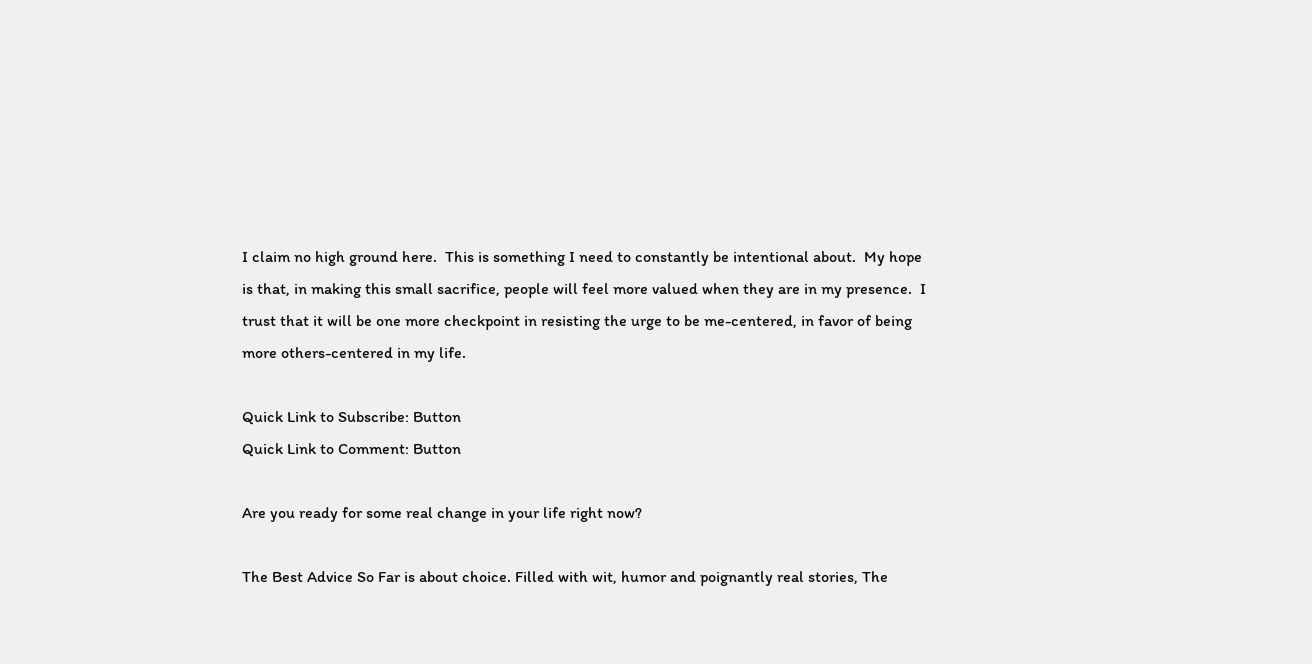I claim no high ground here.  This is something I need to constantly be intentional about.  My hope is that, in making this small sacrifice, people will feel more valued when they are in my presence.  I trust that it will be one more checkpoint in resisting the urge to be me-centered, in favor of being more others-centered in my life.

Quick Link to Subscribe: Button
Quick Link to Comment: Button

Are you ready for some real change in your life right now?

The Best Advice So Far is about choice. Filled with wit, humor and poignantly real stories, The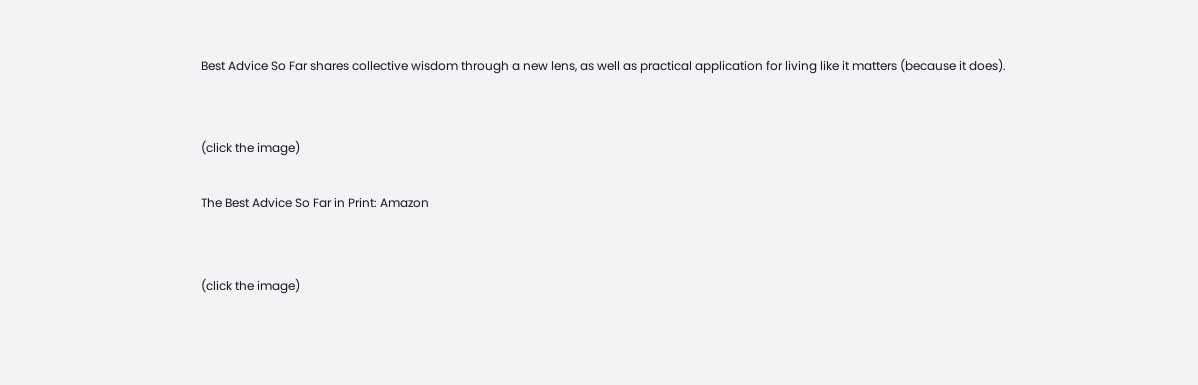Best Advice So Far shares collective wisdom through a new lens, as well as practical application for living like it matters (because it does).


(click the image)

The Best Advice So Far in Print: Amazon


(click the image)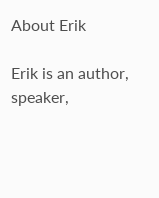About Erik

Erik is an author, speaker,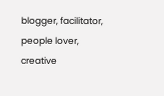blogger, facilitator, people lover, creative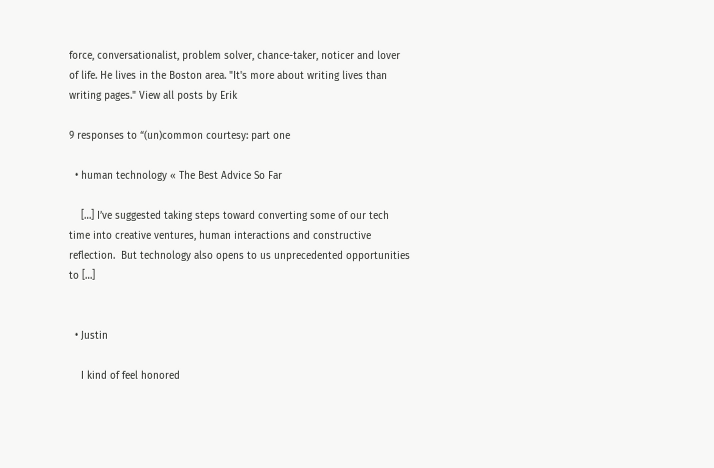force, conversationalist, problem solver, chance-taker, noticer and lover of life. He lives in the Boston area. "It's more about writing lives than writing pages." View all posts by Erik

9 responses to “(un)common courtesy: part one

  • human technology « The Best Advice So Far

    […] I’ve suggested taking steps toward converting some of our tech time into creative ventures, human interactions and constructive reflection.  But technology also opens to us unprecedented opportunities to […]


  • Justin

    I kind of feel honored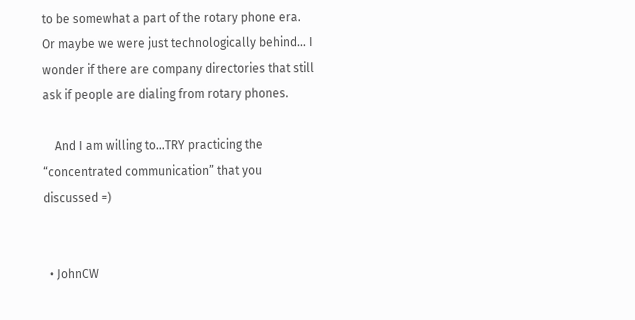to be somewhat a part of the rotary phone era. Or maybe we were just technologically behind… I wonder if there are company directories that still ask if people are dialing from rotary phones.

    And I am willing to…TRY practicing the “concentrated communication” that you discussed =)


  • JohnCW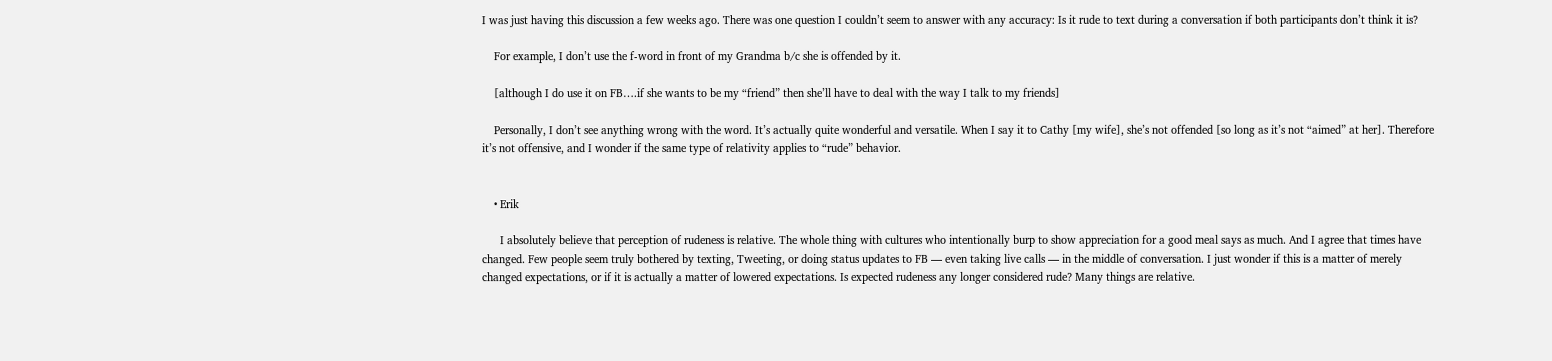I was just having this discussion a few weeks ago. There was one question I couldn’t seem to answer with any accuracy: Is it rude to text during a conversation if both participants don’t think it is?

    For example, I don’t use the f-word in front of my Grandma b/c she is offended by it.

    [although I do use it on FB….if she wants to be my “friend” then she’ll have to deal with the way I talk to my friends]

    Personally, I don’t see anything wrong with the word. It’s actually quite wonderful and versatile. When I say it to Cathy [my wife], she’s not offended [so long as it’s not “aimed” at her]. Therefore it’s not offensive, and I wonder if the same type of relativity applies to “rude” behavior.


    • Erik

      I absolutely believe that perception of rudeness is relative. The whole thing with cultures who intentionally burp to show appreciation for a good meal says as much. And I agree that times have changed. Few people seem truly bothered by texting, Tweeting, or doing status updates to FB — even taking live calls — in the middle of conversation. I just wonder if this is a matter of merely changed expectations, or if it is actually a matter of lowered expectations. Is expected rudeness any longer considered rude? Many things are relative.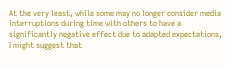At the very least, while some may no longer consider media interruptions during time with others to have a significantly negative effect due to adapted expectations, I might suggest that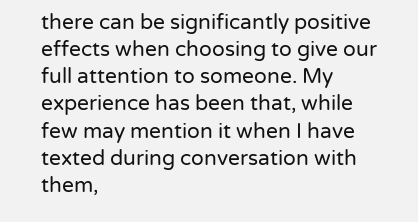there can be significantly positive effects when choosing to give our full attention to someone. My experience has been that, while few may mention it when I have texted during conversation with them,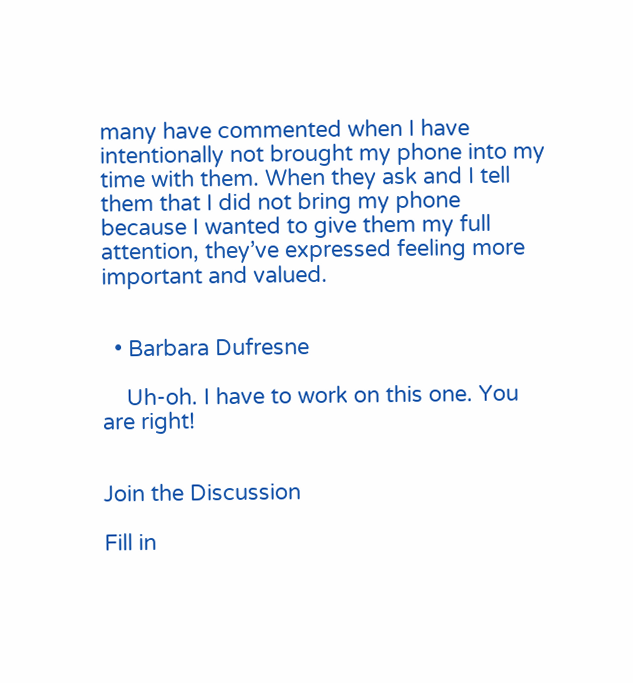many have commented when I have intentionally not brought my phone into my time with them. When they ask and I tell them that I did not bring my phone because I wanted to give them my full attention, they’ve expressed feeling more important and valued.


  • Barbara Dufresne

    Uh-oh. I have to work on this one. You are right!


Join the Discussion

Fill in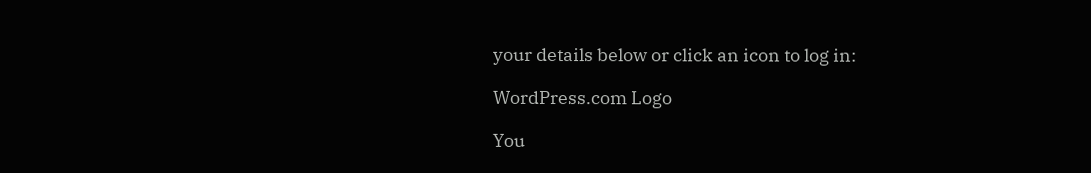your details below or click an icon to log in:

WordPress.com Logo

You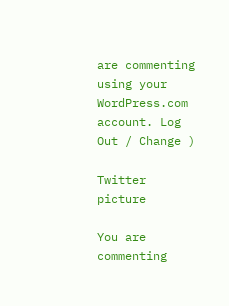are commenting using your WordPress.com account. Log Out / Change )

Twitter picture

You are commenting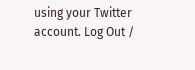using your Twitter account. Log Out /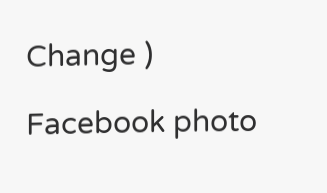Change )

Facebook photo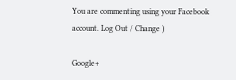You are commenting using your Facebook account. Log Out / Change )

Google+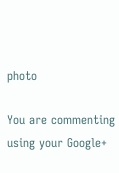photo

You are commenting using your Google+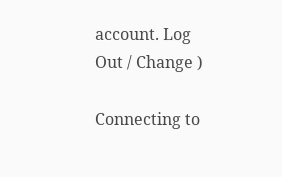account. Log Out / Change )

Connecting to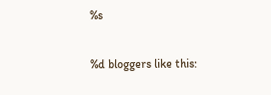%s

%d bloggers like this: